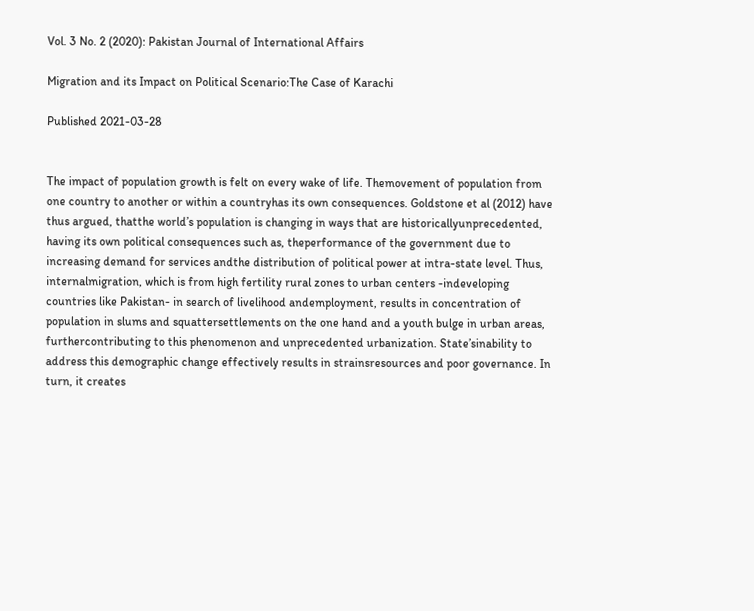Vol. 3 No. 2 (2020): Pakistan Journal of International Affairs

Migration and its Impact on Political Scenario:The Case of Karachi

Published 2021-03-28


The impact of population growth is felt on every wake of life. Themovement of population from one country to another or within a countryhas its own consequences. Goldstone et al (2012) have thus argued, thatthe world’s population is changing in ways that are historicallyunprecedented, having its own political consequences such as, theperformance of the government due to increasing demand for services andthe distribution of political power at intra-state level. Thus, internalmigration, which is from high fertility rural zones to urban centers -indeveloping countries like Pakistan- in search of livelihood andemployment, results in concentration of population in slums and squattersettlements on the one hand and a youth bulge in urban areas, furthercontributing to this phenomenon and unprecedented urbanization. State’sinability to address this demographic change effectively results in strainsresources and poor governance. In turn, it creates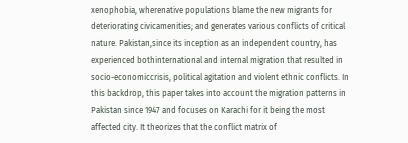xenophobia, wherenative populations blame the new migrants for deteriorating civicamenities; and generates various conflicts of critical nature. Pakistan,since its inception as an independent country, has experienced bothinternational and internal migration that resulted in socio-economiccrisis, political agitation and violent ethnic conflicts. In this backdrop, this paper takes into account the migration patterns in Pakistan since 1947 and focuses on Karachi for it being the most affected city. It theorizes that the conflict matrix of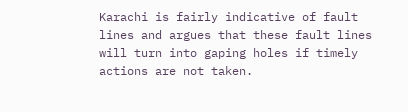Karachi is fairly indicative of fault lines and argues that these fault lines will turn into gaping holes if timely actions are not taken.